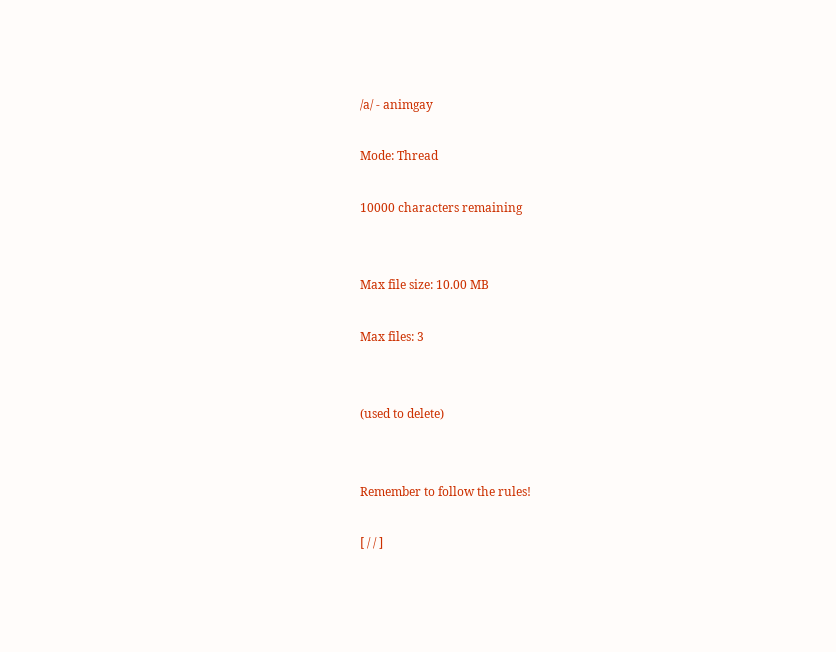/a/ - animgay

Mode: Thread

10000 characters remaining


Max file size: 10.00 MB

Max files: 3


(used to delete)


Remember to follow the rules!

[ / / ]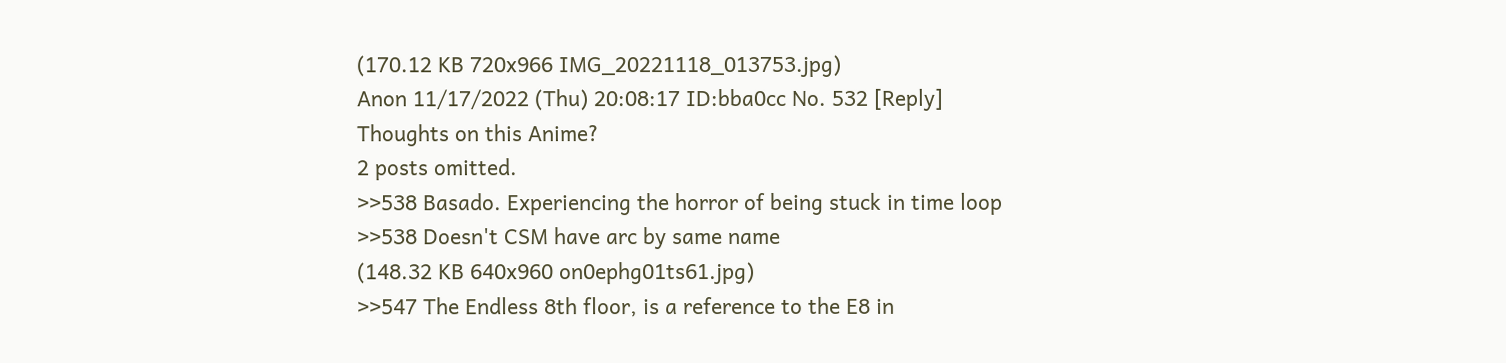(170.12 KB 720x966 IMG_20221118_013753.jpg)
Anon 11/17/2022 (Thu) 20:08:17 ID:bba0cc No. 532 [Reply]
Thoughts on this Anime?
2 posts omitted.
>>538 Basado. Experiencing the horror of being stuck in time loop
>>538 Doesn't CSM have arc by same name
(148.32 KB 640x960 on0ephg01ts61.jpg)
>>547 The Endless 8th floor, is a reference to the E8 in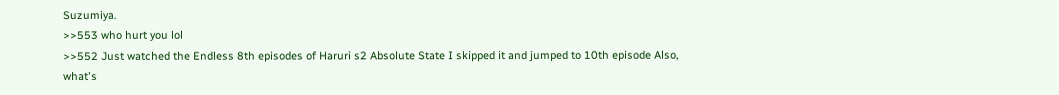Suzumiya.
>>553 who hurt you lol
>>552 Just watched the Endless 8th episodes of Haruri s2 Absolute State I skipped it and jumped to 10th episode Also, what's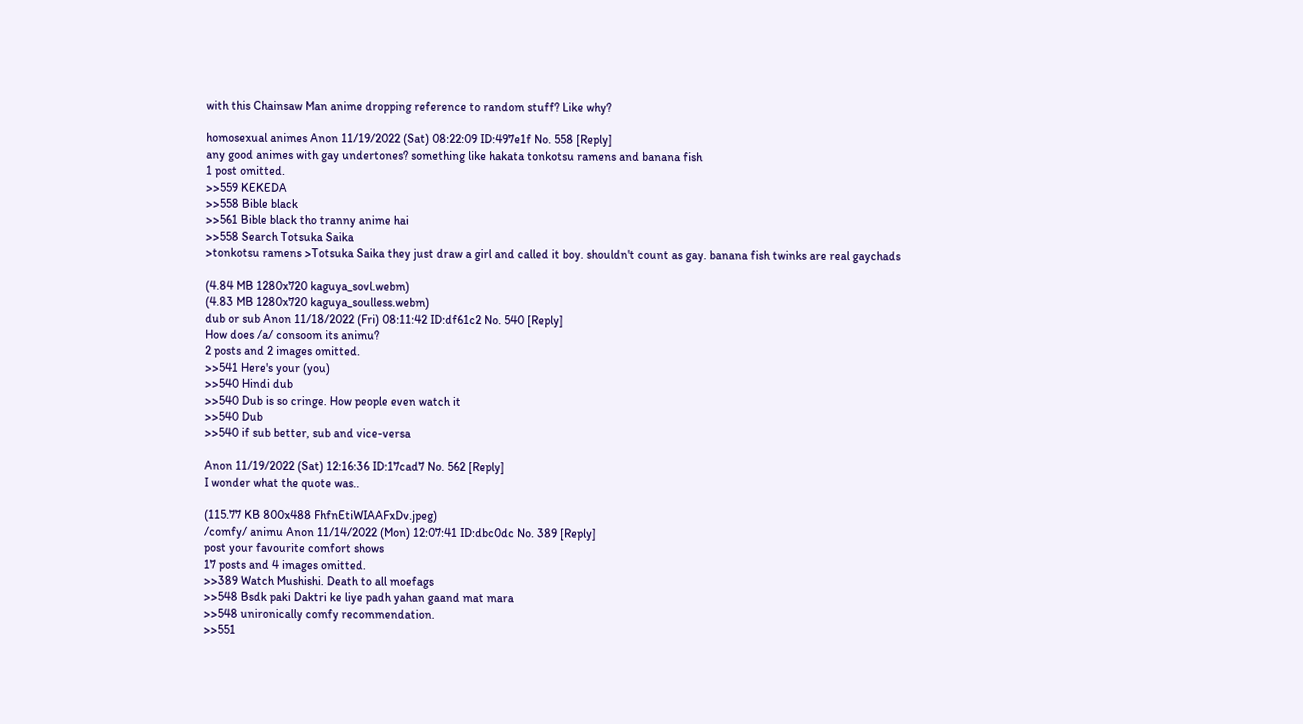with this Chainsaw Man anime dropping reference to random stuff? Like why?

homosexual animes Anon 11/19/2022 (Sat) 08:22:09 ID:497e1f No. 558 [Reply]
any good animes with gay undertones? something like hakata tonkotsu ramens and banana fish
1 post omitted.
>>559 KEKEDA
>>558 Bible black
>>561 Bible black tho tranny anime hai
>>558 Search Totsuka Saika
>tonkotsu ramens >Totsuka Saika they just draw a girl and called it boy. shouldn't count as gay. banana fish twinks are real gaychads

(4.84 MB 1280x720 kaguya_sovl.webm)
(4.83 MB 1280x720 kaguya_soulless.webm)
dub or sub Anon 11/18/2022 (Fri) 08:11:42 ID:df61c2 No. 540 [Reply]
How does /a/ consoom its animu?
2 posts and 2 images omitted.
>>541 Here's your (you)
>>540 Hindi dub
>>540 Dub is so cringe. How people even watch it
>>540 Dub
>>540 if sub better, sub and vice-versa

Anon 11/19/2022 (Sat) 12:16:36 ID:17cad7 No. 562 [Reply]
I wonder what the quote was..

(115.77 KB 800x488 FhfnEtiWIAAFxDv.jpeg)
/comfy/ animu Anon 11/14/2022 (Mon) 12:07:41 ID:dbc0dc No. 389 [Reply]
post your favourite comfort shows
17 posts and 4 images omitted.
>>389 Watch Mushishi. Death to all moefags
>>548 Bsdk paki Daktri ke liye padh yahan gaand mat mara
>>548 unironically comfy recommendation.
>>551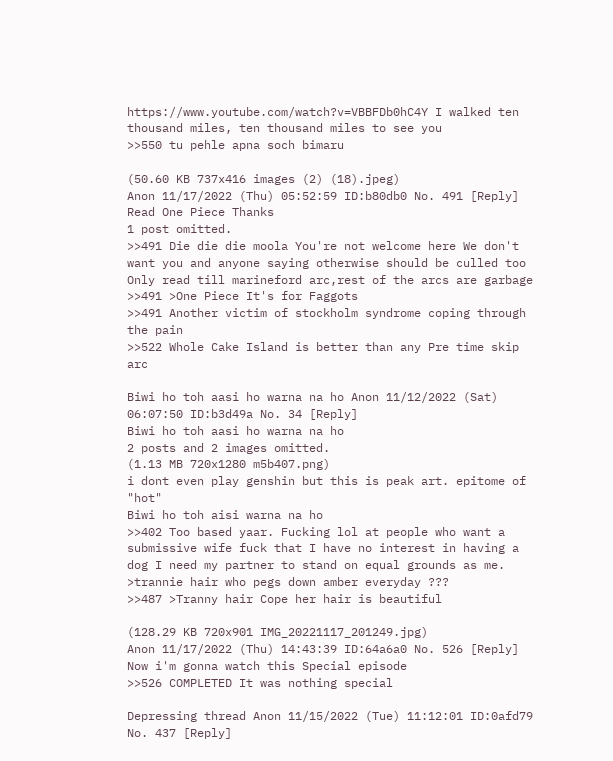https://www.youtube.com/watch?v=VBBFDb0hC4Y I walked ten thousand miles, ten thousand miles to see you
>>550 tu pehle apna soch bimaru

(50.60 KB 737x416 images (2) (18).jpeg)
Anon 11/17/2022 (Thu) 05:52:59 ID:b80db0 No. 491 [Reply]
Read One Piece Thanks
1 post omitted.
>>491 Die die die moola You're not welcome here We don't want you and anyone saying otherwise should be culled too
Only read till marineford arc,rest of the arcs are garbage
>>491 >One Piece It's for Faggots
>>491 Another victim of stockholm syndrome coping through the pain
>>522 Whole Cake Island is better than any Pre time skip arc

Biwi ho toh aasi ho warna na ho Anon 11/12/2022 (Sat) 06:07:50 ID:b3d49a No. 34 [Reply]
Biwi ho toh aasi ho warna na ho
2 posts and 2 images omitted.
(1.13 MB 720x1280 m5b407.png)
i dont even play genshin but this is peak art. epitome of "hot"
Biwi ho toh aisi warna na ho
>>402 Too based yaar. Fucking lol at people who want a submissive wife fuck that I have no interest in having a dog I need my partner to stand on equal grounds as me.
>trannie hair who pegs down amber everyday ???
>>487 >Tranny hair Cope her hair is beautiful

(128.29 KB 720x901 IMG_20221117_201249.jpg)
Anon 11/17/2022 (Thu) 14:43:39 ID:64a6a0 No. 526 [Reply]
Now i'm gonna watch this Special episode
>>526 COMPLETED It was nothing special

Depressing thread Anon 11/15/2022 (Tue) 11:12:01 ID:0afd79 No. 437 [Reply]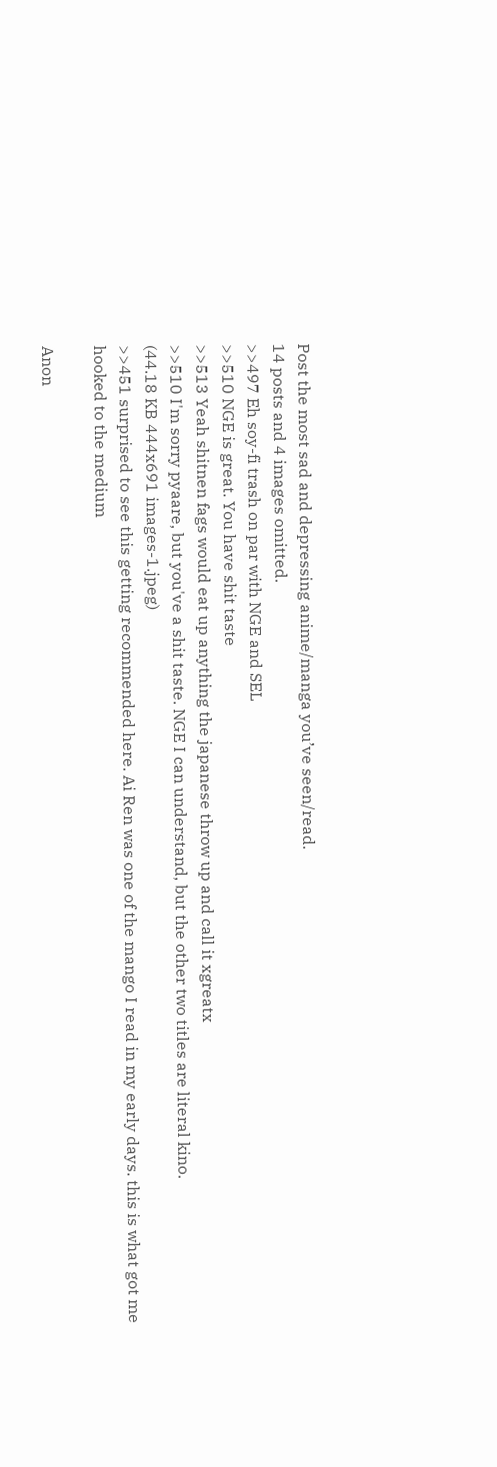Post the most sad and depressing anime/manga you’ve seen/read.
14 posts and 4 images omitted.
>>497 Eh soy-fi trash on par with NGE and SEL
>>510 NGE is great. You have shit taste
>>513 Yeah shitnen fags would eat up anything the japanese throw up and call it xgreatx
>>510 I'm sorry pyaare, but you've a shit taste. NGE I can understand, but the other two titles are literal kino.
(44.18 KB 444x691 images-1.jpeg)
>>451 surprised to see this getting recommended here. Ai Ren was one of the mango I read in my early days. this is what got me hooked to the medium

Anon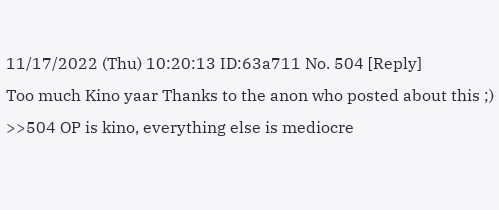11/17/2022 (Thu) 10:20:13 ID:63a711 No. 504 [Reply]
Too much Kino yaar Thanks to the anon who posted about this ;)
>>504 OP is kino, everything else is mediocre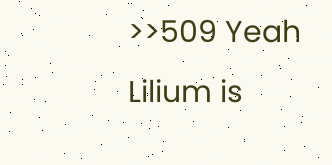>>509 Yeah Lilium is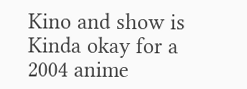Kino and show is Kinda okay for a 2004 anime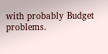with probably Budget problems.